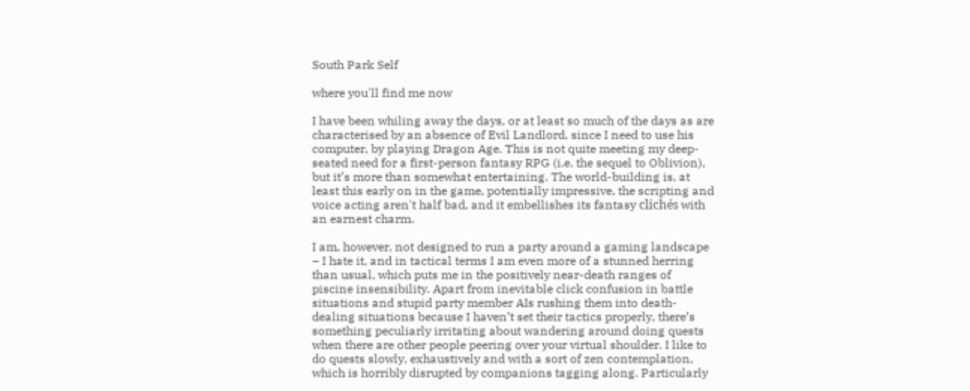South Park Self

where you'll find me now

I have been whiling away the days, or at least so much of the days as are characterised by an absence of Evil Landlord, since I need to use his computer, by playing Dragon Age. This is not quite meeting my deep-seated need for a first-person fantasy RPG (i.e. the sequel to Oblivion), but it’s more than somewhat entertaining. The world-building is, at least this early on in the game, potentially impressive, the scripting and voice acting aren't half bad, and it embellishes its fantasy clichés with an earnest charm.

I am, however, not designed to run a party around a gaming landscape – I hate it, and in tactical terms I am even more of a stunned herring than usual, which puts me in the positively near-death ranges of piscine insensibility. Apart from inevitable click confusion in battle situations and stupid party member AIs rushing them into death-dealing situations because I haven’t set their tactics properly, there’s something peculiarly irritating about wandering around doing quests when there are other people peering over your virtual shoulder. I like to do quests slowly, exhaustively and with a sort of zen contemplation, which is horribly disrupted by companions tagging along. Particularly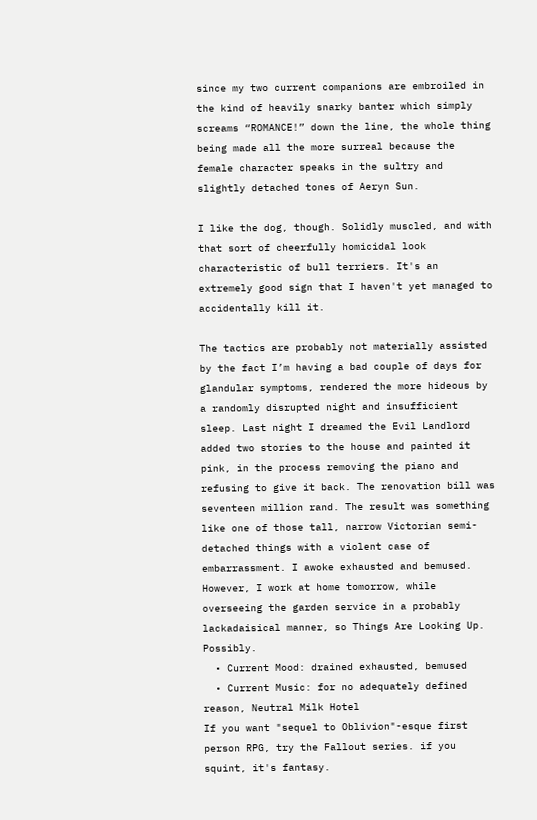since my two current companions are embroiled in the kind of heavily snarky banter which simply screams “ROMANCE!” down the line, the whole thing being made all the more surreal because the female character speaks in the sultry and slightly detached tones of Aeryn Sun.

I like the dog, though. Solidly muscled, and with that sort of cheerfully homicidal look characteristic of bull terriers. It's an extremely good sign that I haven't yet managed to accidentally kill it.

The tactics are probably not materially assisted by the fact I’m having a bad couple of days for glandular symptoms, rendered the more hideous by a randomly disrupted night and insufficient sleep. Last night I dreamed the Evil Landlord added two stories to the house and painted it pink, in the process removing the piano and refusing to give it back. The renovation bill was seventeen million rand. The result was something like one of those tall, narrow Victorian semi-detached things with a violent case of embarrassment. I awoke exhausted and bemused. However, I work at home tomorrow, while overseeing the garden service in a probably lackadaisical manner, so Things Are Looking Up. Possibly.
  • Current Mood: drained exhausted, bemused
  • Current Music: for no adequately defined reason, Neutral Milk Hotel
If you want "sequel to Oblivion"-esque first person RPG, try the Fallout series. if you squint, it's fantasy.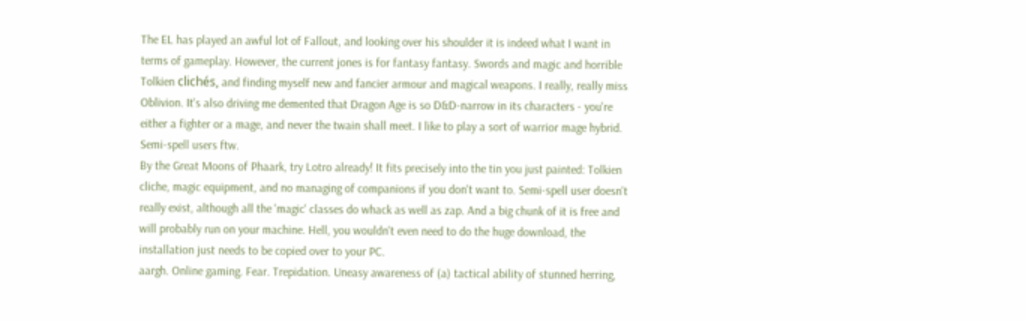The EL has played an awful lot of Fallout, and looking over his shoulder it is indeed what I want in terms of gameplay. However, the current jones is for fantasy fantasy. Swords and magic and horrible Tolkien clichés, and finding myself new and fancier armour and magical weapons. I really, really miss Oblivion. It's also driving me demented that Dragon Age is so D&D-narrow in its characters - you're either a fighter or a mage, and never the twain shall meet. I like to play a sort of warrior mage hybrid. Semi-spell users ftw.
By the Great Moons of Phaark, try Lotro already! It fits precisely into the tin you just painted: Tolkien cliche, magic equipment, and no managing of companions if you don't want to. Semi-spell user doesn't really exist, although all the 'magic' classes do whack as well as zap. And a big chunk of it is free and will probably run on your machine. Hell, you wouldn't even need to do the huge download, the installation just needs to be copied over to your PC.
aargh. Online gaming. Fear. Trepidation. Uneasy awareness of (a) tactical ability of stunned herring,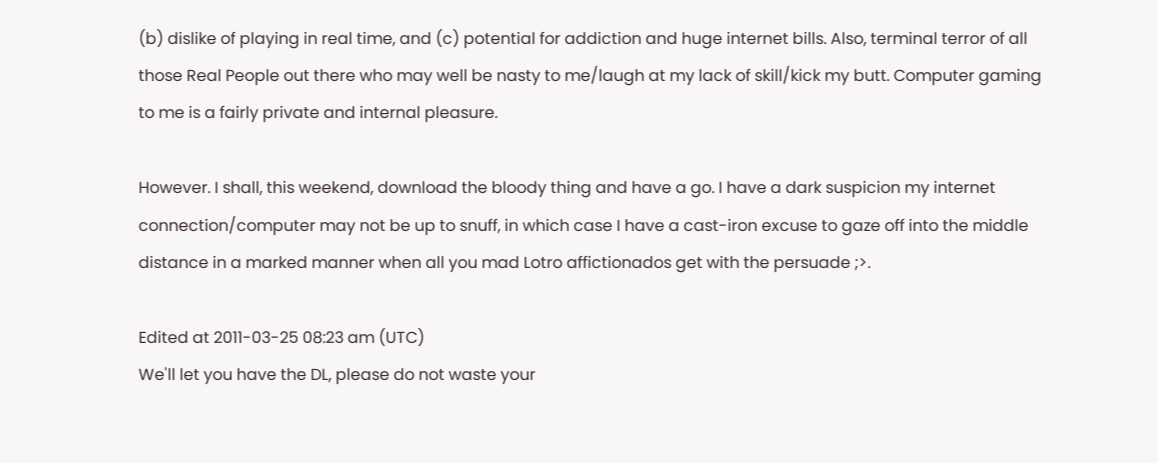(b) dislike of playing in real time, and (c) potential for addiction and huge internet bills. Also, terminal terror of all those Real People out there who may well be nasty to me/laugh at my lack of skill/kick my butt. Computer gaming to me is a fairly private and internal pleasure.

However. I shall, this weekend, download the bloody thing and have a go. I have a dark suspicion my internet connection/computer may not be up to snuff, in which case I have a cast-iron excuse to gaze off into the middle distance in a marked manner when all you mad Lotro affictionados get with the persuade ;>.

Edited at 2011-03-25 08:23 am (UTC)
We'll let you have the DL, please do not waste your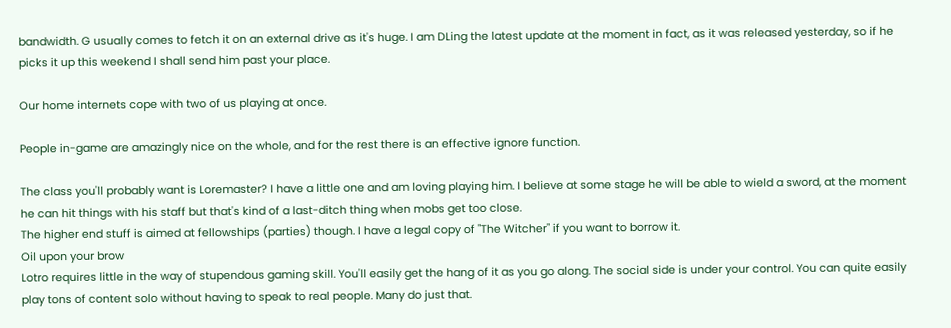bandwidth. G usually comes to fetch it on an external drive as it's huge. I am DLing the latest update at the moment in fact, as it was released yesterday, so if he picks it up this weekend I shall send him past your place.

Our home internets cope with two of us playing at once.

People in-game are amazingly nice on the whole, and for the rest there is an effective ignore function.

The class you'll probably want is Loremaster? I have a little one and am loving playing him. I believe at some stage he will be able to wield a sword, at the moment he can hit things with his staff but that's kind of a last-ditch thing when mobs get too close.
The higher end stuff is aimed at fellowships (parties) though. I have a legal copy of "The Witcher" if you want to borrow it.
Oil upon your brow
Lotro requires little in the way of stupendous gaming skill. You'll easily get the hang of it as you go along. The social side is under your control. You can quite easily play tons of content solo without having to speak to real people. Many do just that.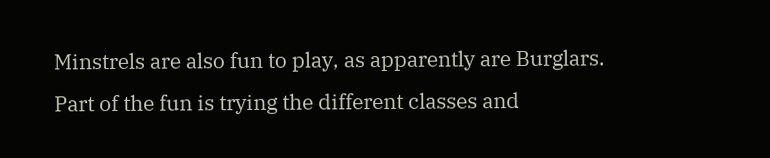Minstrels are also fun to play, as apparently are Burglars. Part of the fun is trying the different classes and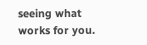seeing what works for you.